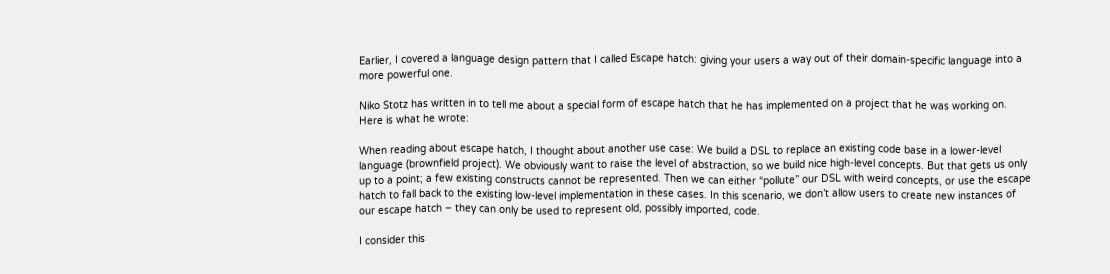Earlier, I covered a language design pattern that I called Escape hatch: giving your users a way out of their domain-specific language into a more powerful one.

Niko Stotz has written in to tell me about a special form of escape hatch that he has implemented on a project that he was working on. Here is what he wrote:

When reading about escape hatch, I thought about another use case: We build a DSL to replace an existing code base in a lower-level language (brownfield project). We obviously want to raise the level of abstraction, so we build nice high-level concepts. But that gets us only up to a point; a few existing constructs cannot be represented. Then we can either “pollute” our DSL with weird concepts, or use the escape hatch to fall back to the existing low-level implementation in these cases. In this scenario, we don’t allow users to create new instances of our escape hatch – they can only be used to represent old, possibly imported, code.

I consider this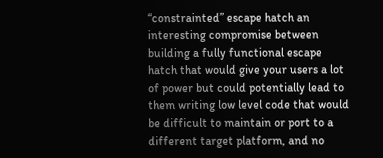“constrainted” escape hatch an interesting compromise between building a fully functional escape hatch that would give your users a lot of power but could potentially lead to them writing low level code that would be difficult to maintain or port to a different target platform, and no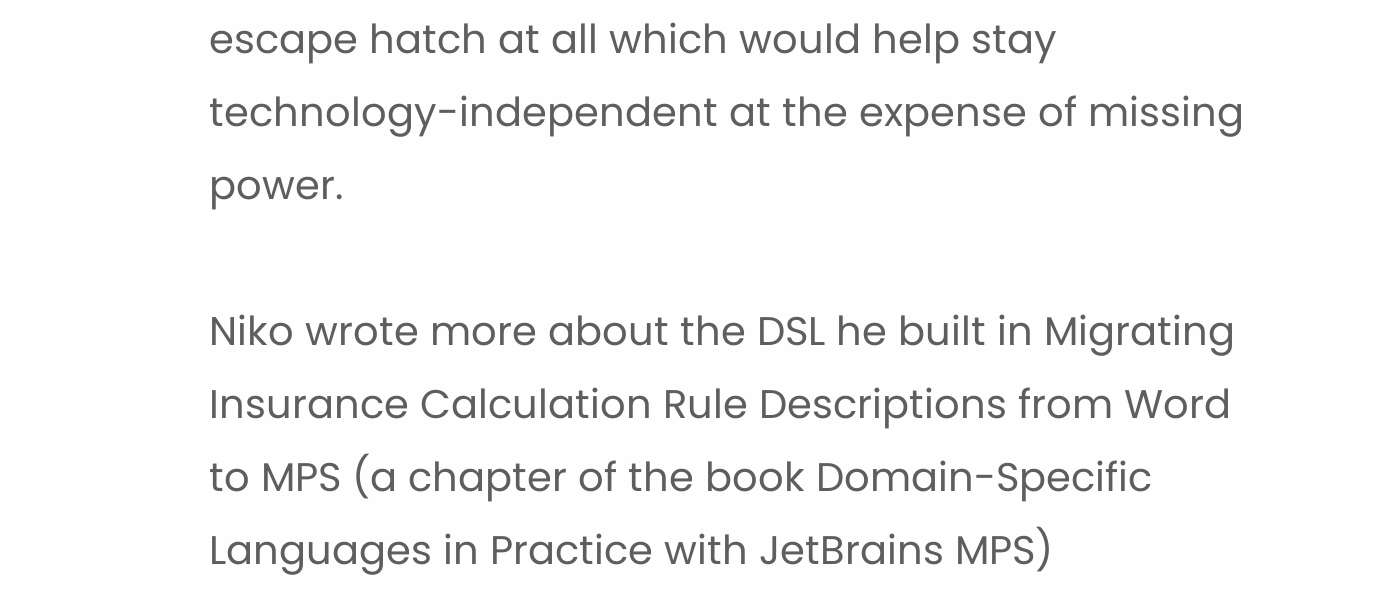escape hatch at all which would help stay technology-independent at the expense of missing power.

Niko wrote more about the DSL he built in Migrating Insurance Calculation Rule Descriptions from Word to MPS (a chapter of the book Domain-Specific Languages in Practice with JetBrains MPS)